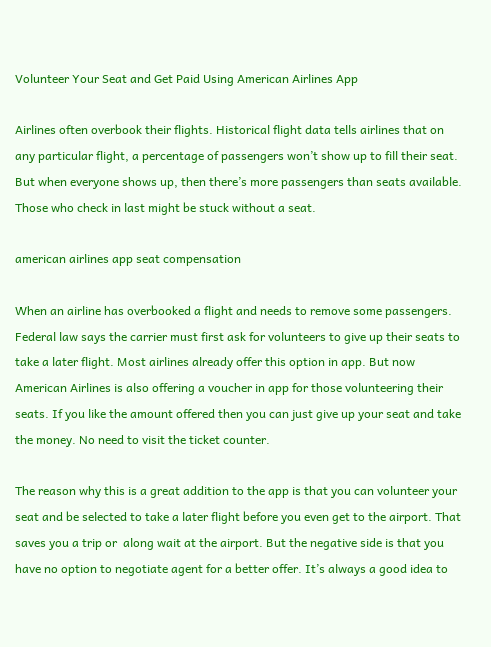Volunteer Your Seat and Get Paid Using American Airlines App

Airlines often overbook their flights. Historical flight data tells airlines that on any particular flight, a percentage of passengers won’t show up to fill their seat. But when everyone shows up, then there’s more passengers than seats available. Those who check in last might be stuck without a seat.

american airlines app seat compensation

When an airline has overbooked a flight and needs to remove some passengers. Federal law says the carrier must first ask for volunteers to give up their seats to take a later flight. Most airlines already offer this option in app. But now American Airlines is also offering a voucher in app for those volunteering their seats. If you like the amount offered then you can just give up your seat and take the money. No need to visit the ticket counter.

The reason why this is a great addition to the app is that you can volunteer your seat and be selected to take a later flight before you even get to the airport. That saves you a trip or  along wait at the airport. But the negative side is that you have no option to negotiate agent for a better offer. It’s always a good idea to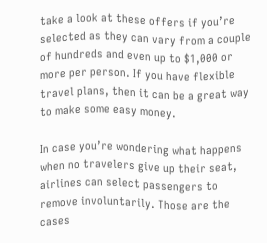take a look at these offers if you’re selected as they can vary from a couple of hundreds and even up to $1,000 or more per person. If you have flexible travel plans, then it can be a great way to make some easy money.

In case you’re wondering what happens when no travelers give up their seat, airlines can select passengers to remove involuntarily. Those are the cases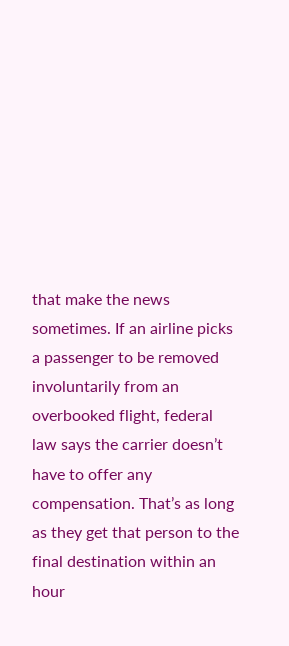that make the news sometimes. If an airline picks a passenger to be removed involuntarily from an overbooked flight, federal law says the carrier doesn’t have to offer any compensation. That’s as long as they get that person to the final destination within an hour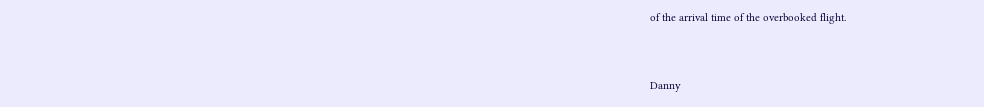of the arrival time of the overbooked flight.


Danny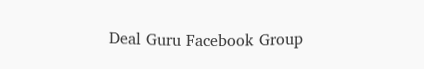Deal Guru Facebook Group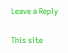Leave a Reply

This site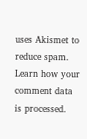uses Akismet to reduce spam. Learn how your comment data is processed.